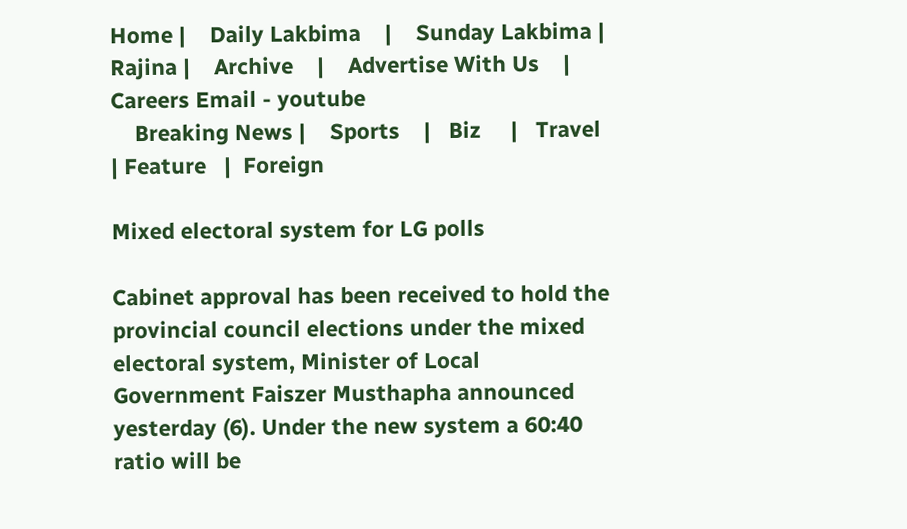Home |    Daily Lakbima    |    Sunday Lakbima |   Rajina |    Archive    |    Advertise With Us    |     Careers Email - youtube
    Breaking News |    Sports    |   Biz     |   Travel    | Feature   |  Foreign

Mixed electoral system for LG polls

Cabinet approval has been received to hold the provincial council elections under the mixed electoral system, Minister of Local Government Faiszer Musthapha announced yesterday (6). Under the new system a 60:40 ratio will be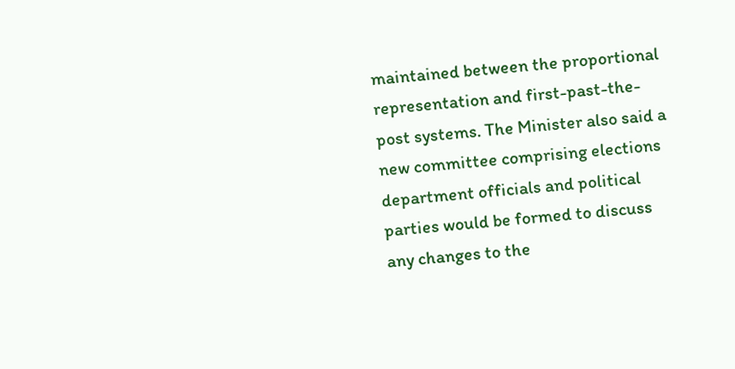maintained between the proportional representation and first-past-the-post systems. The Minister also said a new committee comprising elections department officials and political parties would be formed to discuss any changes to the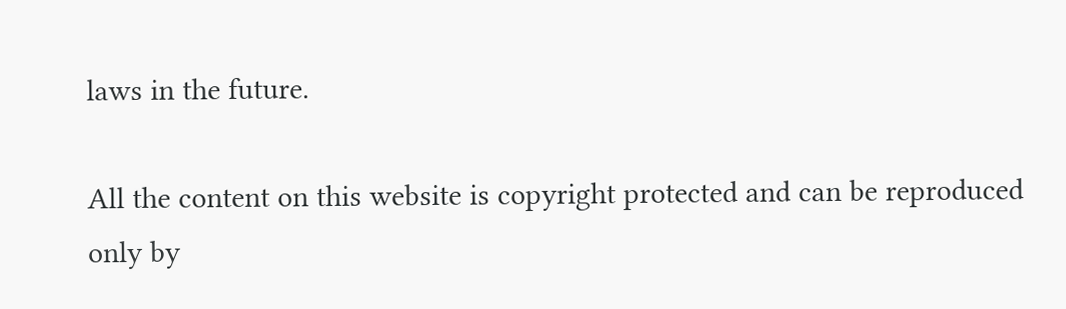laws in the future.

All the content on this website is copyright protected and can be reproduced only by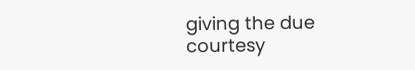giving the due courtesy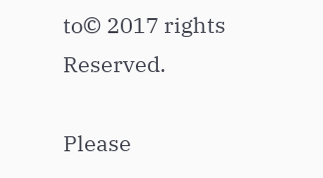to© 2017 rights Reserved.

Please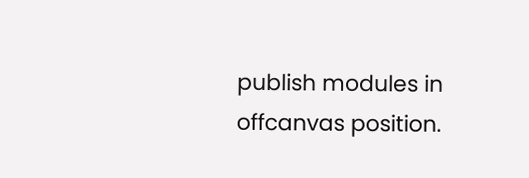publish modules in offcanvas position.